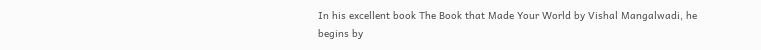In his excellent book The Book that Made Your World by Vishal Mangalwadi, he begins by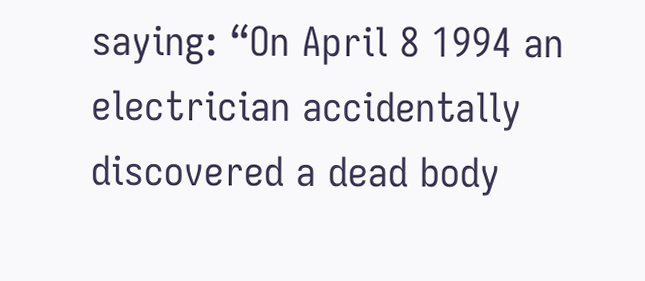saying: “On April 8 1994 an electrician accidentally discovered a dead body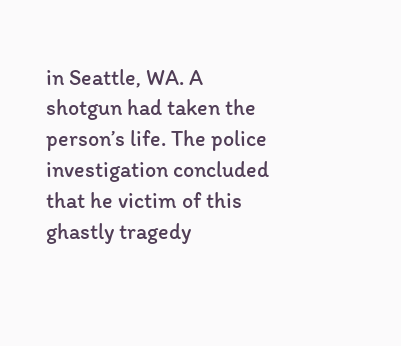in Seattle, WA. A shotgun had taken the person’s life. The police investigation concluded that he victim of this ghastly tragedy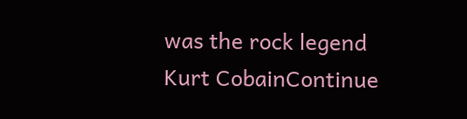was the rock legend Kurt CobainContinue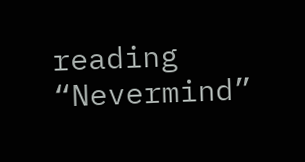reading “Nevermind”